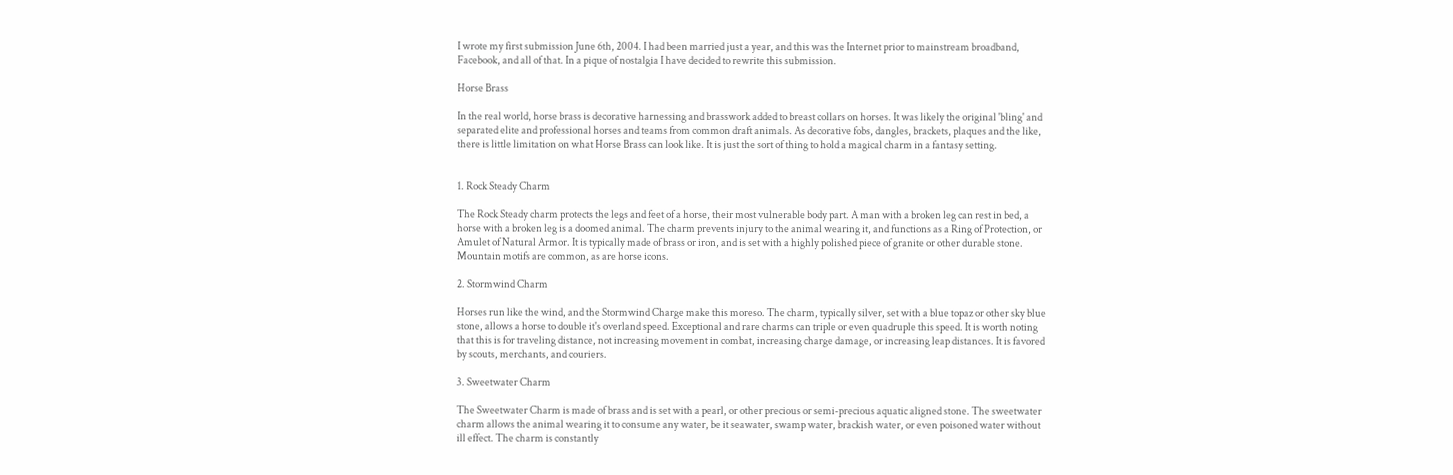I wrote my first submission June 6th, 2004. I had been married just a year, and this was the Internet prior to mainstream broadband, Facebook, and all of that. In a pique of nostalgia I have decided to rewrite this submission.

Horse Brass

In the real world, horse brass is decorative harnessing and brasswork added to breast collars on horses. It was likely the original 'bling' and separated elite and professional horses and teams from common draft animals. As decorative fobs, dangles, brackets, plaques and the like, there is little limitation on what Horse Brass can look like. It is just the sort of thing to hold a magical charm in a fantasy setting.


1. Rock Steady Charm

The Rock Steady charm protects the legs and feet of a horse, their most vulnerable body part. A man with a broken leg can rest in bed, a horse with a broken leg is a doomed animal. The charm prevents injury to the animal wearing it, and functions as a Ring of Protection, or Amulet of Natural Armor. It is typically made of brass or iron, and is set with a highly polished piece of granite or other durable stone. Mountain motifs are common, as are horse icons.

2. Stormwind Charm

Horses run like the wind, and the Stormwind Charge make this moreso. The charm, typically silver, set with a blue topaz or other sky blue stone, allows a horse to double it's overland speed. Exceptional and rare charms can triple or even quadruple this speed. It is worth noting that this is for traveling distance, not increasing movement in combat, increasing charge damage, or increasing leap distances. It is favored by scouts, merchants, and couriers.

3. Sweetwater Charm

The Sweetwater Charm is made of brass and is set with a pearl, or other precious or semi-precious aquatic aligned stone. The sweetwater charm allows the animal wearing it to consume any water, be it seawater, swamp water, brackish water, or even poisoned water without ill effect. The charm is constantly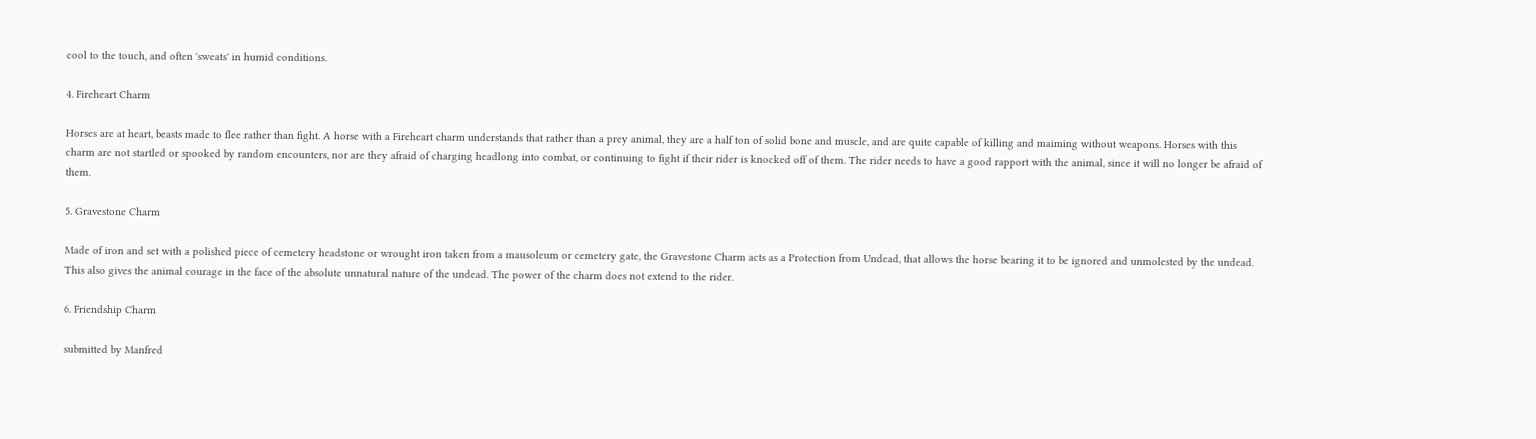cool to the touch, and often 'sweats' in humid conditions.

4. Fireheart Charm

Horses are at heart, beasts made to flee rather than fight. A horse with a Fireheart charm understands that rather than a prey animal, they are a half ton of solid bone and muscle, and are quite capable of killing and maiming without weapons. Horses with this charm are not startled or spooked by random encounters, nor are they afraid of charging headlong into combat, or continuing to fight if their rider is knocked off of them. The rider needs to have a good rapport with the animal, since it will no longer be afraid of them.

5. Gravestone Charm

Made of iron and set with a polished piece of cemetery headstone or wrought iron taken from a mausoleum or cemetery gate, the Gravestone Charm acts as a Protection from Undead, that allows the horse bearing it to be ignored and unmolested by the undead. This also gives the animal courage in the face of the absolute unnatural nature of the undead. The power of the charm does not extend to the rider.

6. Friendship Charm

submitted by Manfred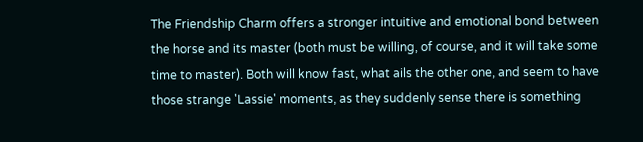The Friendship Charm offers a stronger intuitive and emotional bond between the horse and its master (both must be willing, of course, and it will take some time to master). Both will know fast, what ails the other one, and seem to have those strange 'Lassie' moments, as they suddenly sense there is something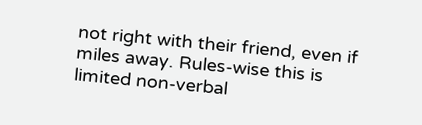not right with their friend, even if miles away. Rules-wise this is limited non-verbal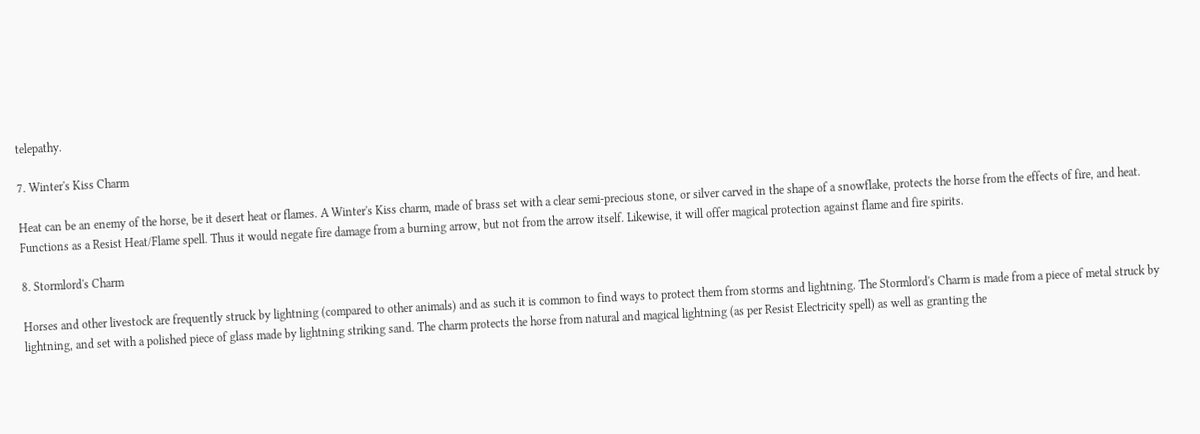telepathy.

7. Winter's Kiss Charm

Heat can be an enemy of the horse, be it desert heat or flames. A Winter's Kiss charm, made of brass set with a clear semi-precious stone, or silver carved in the shape of a snowflake, protects the horse from the effects of fire, and heat. Functions as a Resist Heat/Flame spell. Thus it would negate fire damage from a burning arrow, but not from the arrow itself. Likewise, it will offer magical protection against flame and fire spirits.

8. Stormlord's Charm

Horses and other livestock are frequently struck by lightning (compared to other animals) and as such it is common to find ways to protect them from storms and lightning. The Stormlord's Charm is made from a piece of metal struck by lightning, and set with a polished piece of glass made by lightning striking sand. The charm protects the horse from natural and magical lightning (as per Resist Electricity spell) as well as granting the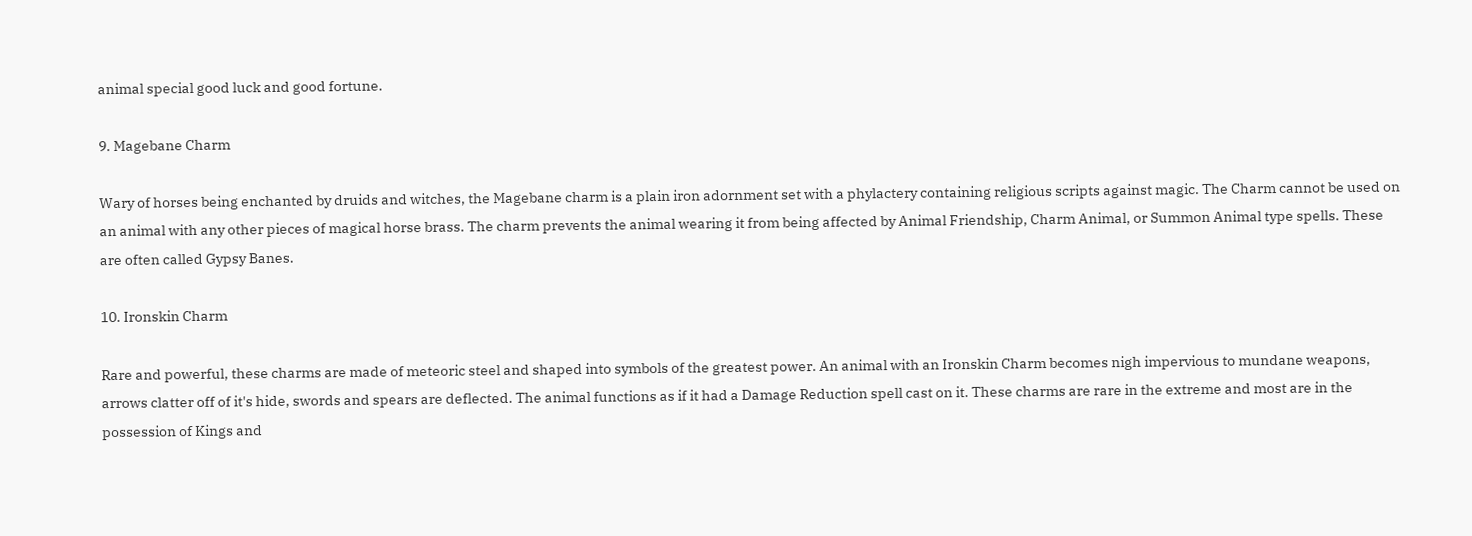animal special good luck and good fortune.

9. Magebane Charm

Wary of horses being enchanted by druids and witches, the Magebane charm is a plain iron adornment set with a phylactery containing religious scripts against magic. The Charm cannot be used on an animal with any other pieces of magical horse brass. The charm prevents the animal wearing it from being affected by Animal Friendship, Charm Animal, or Summon Animal type spells. These are often called Gypsy Banes.

10. Ironskin Charm

Rare and powerful, these charms are made of meteoric steel and shaped into symbols of the greatest power. An animal with an Ironskin Charm becomes nigh impervious to mundane weapons, arrows clatter off of it's hide, swords and spears are deflected. The animal functions as if it had a Damage Reduction spell cast on it. These charms are rare in the extreme and most are in the possession of Kings and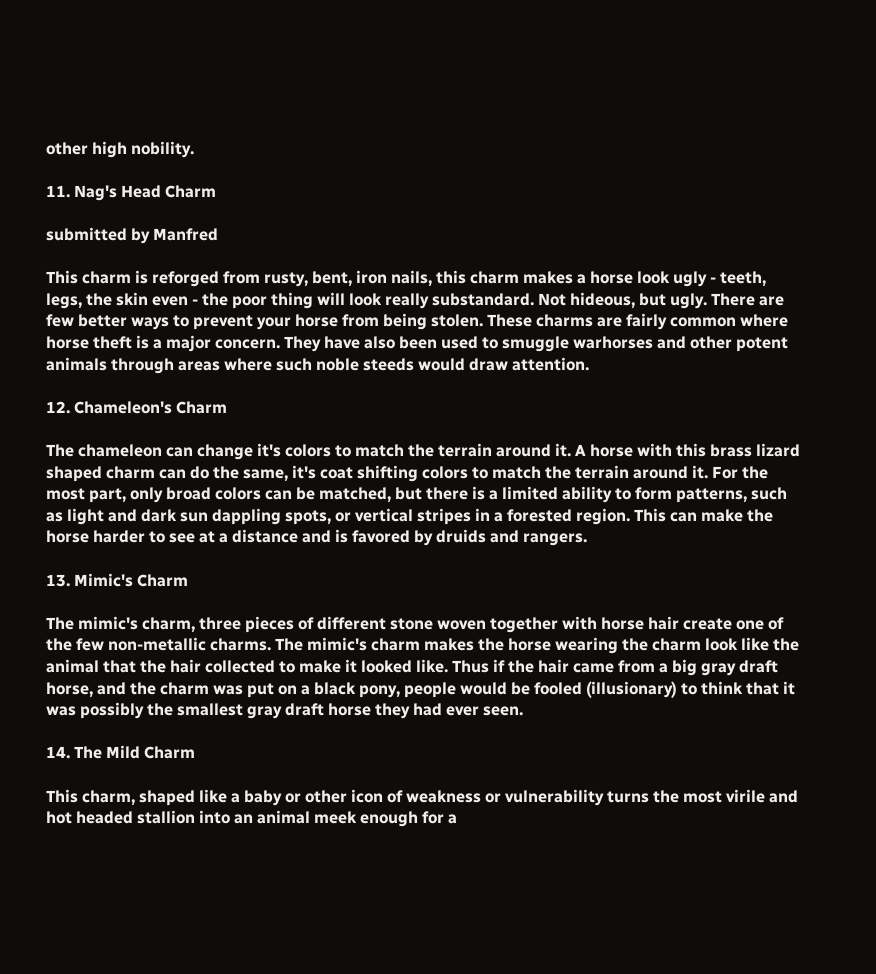other high nobility.

11. Nag's Head Charm

submitted by Manfred

This charm is reforged from rusty, bent, iron nails, this charm makes a horse look ugly - teeth, legs, the skin even - the poor thing will look really substandard. Not hideous, but ugly. There are few better ways to prevent your horse from being stolen. These charms are fairly common where horse theft is a major concern. They have also been used to smuggle warhorses and other potent animals through areas where such noble steeds would draw attention.

12. Chameleon's Charm

The chameleon can change it's colors to match the terrain around it. A horse with this brass lizard shaped charm can do the same, it's coat shifting colors to match the terrain around it. For the most part, only broad colors can be matched, but there is a limited ability to form patterns, such as light and dark sun dappling spots, or vertical stripes in a forested region. This can make the horse harder to see at a distance and is favored by druids and rangers.

13. Mimic's Charm

The mimic's charm, three pieces of different stone woven together with horse hair create one of the few non-metallic charms. The mimic's charm makes the horse wearing the charm look like the animal that the hair collected to make it looked like. Thus if the hair came from a big gray draft horse, and the charm was put on a black pony, people would be fooled (illusionary) to think that it was possibly the smallest gray draft horse they had ever seen.

14. The Mild Charm

This charm, shaped like a baby or other icon of weakness or vulnerability turns the most virile and hot headed stallion into an animal meek enough for a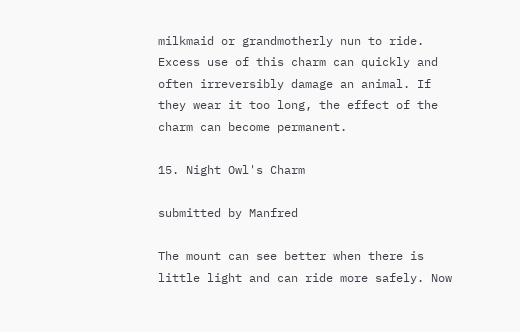milkmaid or grandmotherly nun to ride. Excess use of this charm can quickly and often irreversibly damage an animal. If they wear it too long, the effect of the charm can become permanent.

15. Night Owl's Charm

submitted by Manfred

The mount can see better when there is little light and can ride more safely. Now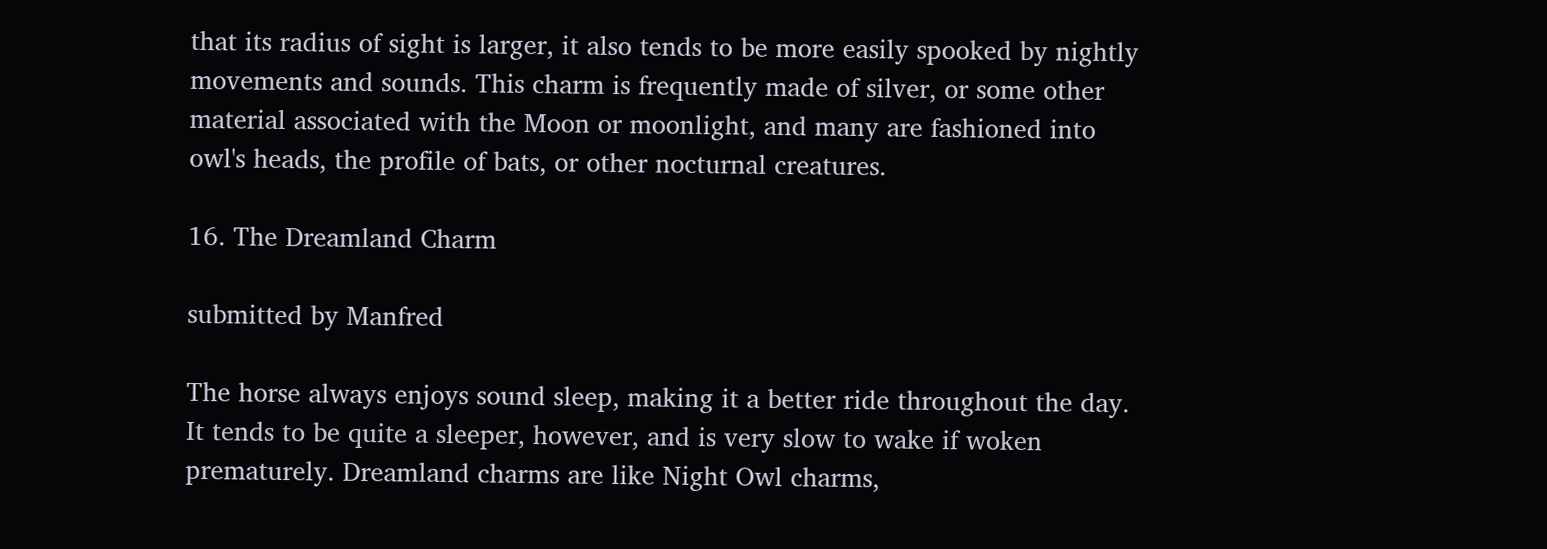that its radius of sight is larger, it also tends to be more easily spooked by nightly movements and sounds. This charm is frequently made of silver, or some other material associated with the Moon or moonlight, and many are fashioned into owl's heads, the profile of bats, or other nocturnal creatures.

16. The Dreamland Charm

submitted by Manfred

The horse always enjoys sound sleep, making it a better ride throughout the day. It tends to be quite a sleeper, however, and is very slow to wake if woken prematurely. Dreamland charms are like Night Owl charms,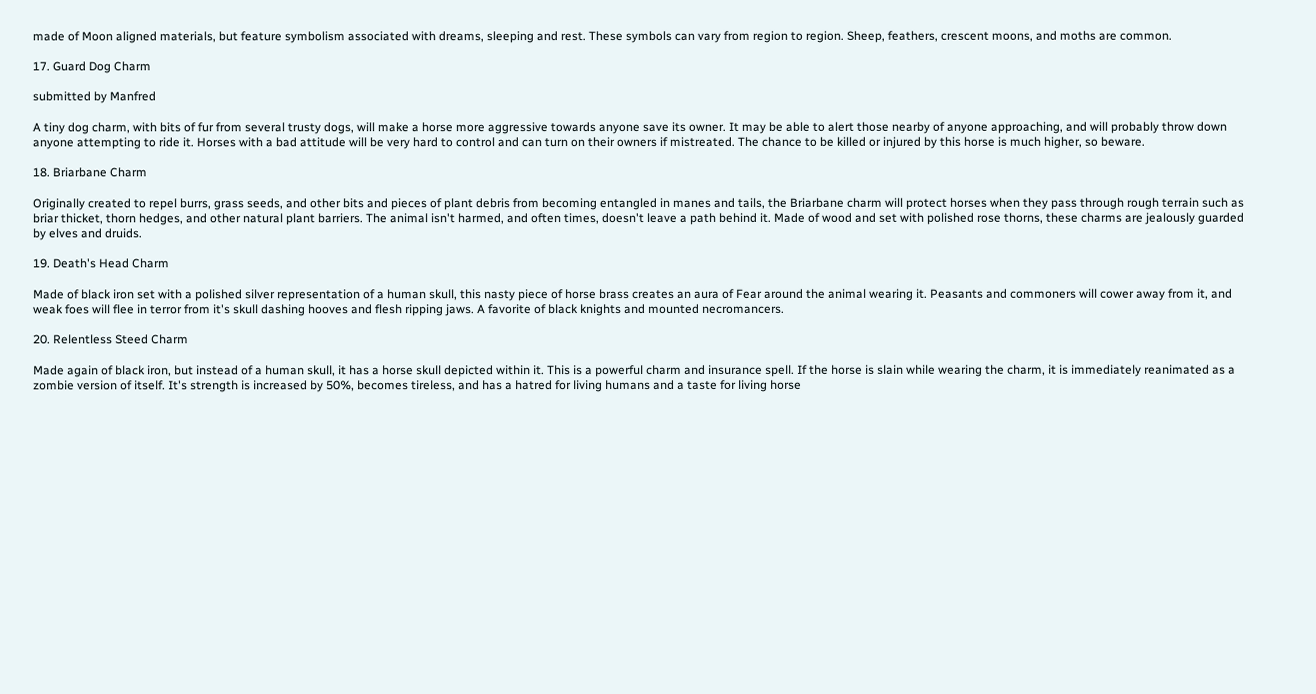made of Moon aligned materials, but feature symbolism associated with dreams, sleeping and rest. These symbols can vary from region to region. Sheep, feathers, crescent moons, and moths are common.

17. Guard Dog Charm

submitted by Manfred

A tiny dog charm, with bits of fur from several trusty dogs, will make a horse more aggressive towards anyone save its owner. It may be able to alert those nearby of anyone approaching, and will probably throw down anyone attempting to ride it. Horses with a bad attitude will be very hard to control and can turn on their owners if mistreated. The chance to be killed or injured by this horse is much higher, so beware.

18. Briarbane Charm

Originally created to repel burrs, grass seeds, and other bits and pieces of plant debris from becoming entangled in manes and tails, the Briarbane charm will protect horses when they pass through rough terrain such as briar thicket, thorn hedges, and other natural plant barriers. The animal isn't harmed, and often times, doesn't leave a path behind it. Made of wood and set with polished rose thorns, these charms are jealously guarded by elves and druids.

19. Death's Head Charm

Made of black iron set with a polished silver representation of a human skull, this nasty piece of horse brass creates an aura of Fear around the animal wearing it. Peasants and commoners will cower away from it, and weak foes will flee in terror from it's skull dashing hooves and flesh ripping jaws. A favorite of black knights and mounted necromancers.

20. Relentless Steed Charm

Made again of black iron, but instead of a human skull, it has a horse skull depicted within it. This is a powerful charm and insurance spell. If the horse is slain while wearing the charm, it is immediately reanimated as a zombie version of itself. It's strength is increased by 50%, becomes tireless, and has a hatred for living humans and a taste for living horse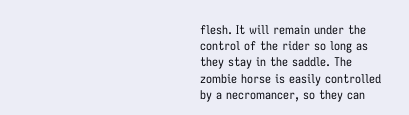flesh. It will remain under the control of the rider so long as they stay in the saddle. The zombie horse is easily controlled by a necromancer, so they can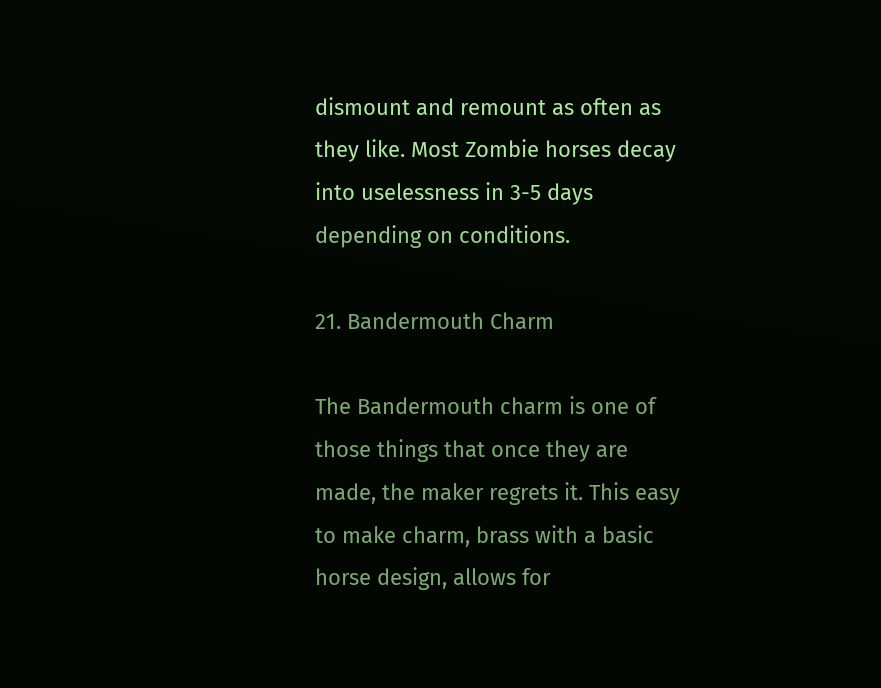dismount and remount as often as they like. Most Zombie horses decay into uselessness in 3-5 days depending on conditions.

21. Bandermouth Charm

The Bandermouth charm is one of those things that once they are made, the maker regrets it. This easy to make charm, brass with a basic horse design, allows for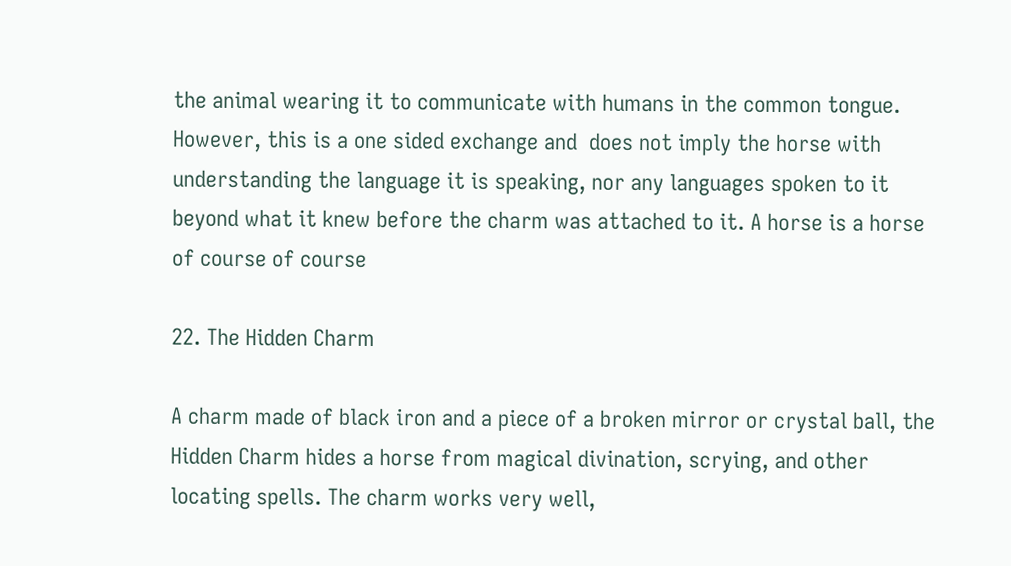the animal wearing it to communicate with humans in the common tongue. However, this is a one sided exchange and  does not imply the horse with understanding the language it is speaking, nor any languages spoken to it beyond what it knew before the charm was attached to it. A horse is a horse of course of course

22. The Hidden Charm

A charm made of black iron and a piece of a broken mirror or crystal ball, the Hidden Charm hides a horse from magical divination, scrying, and other locating spells. The charm works very well,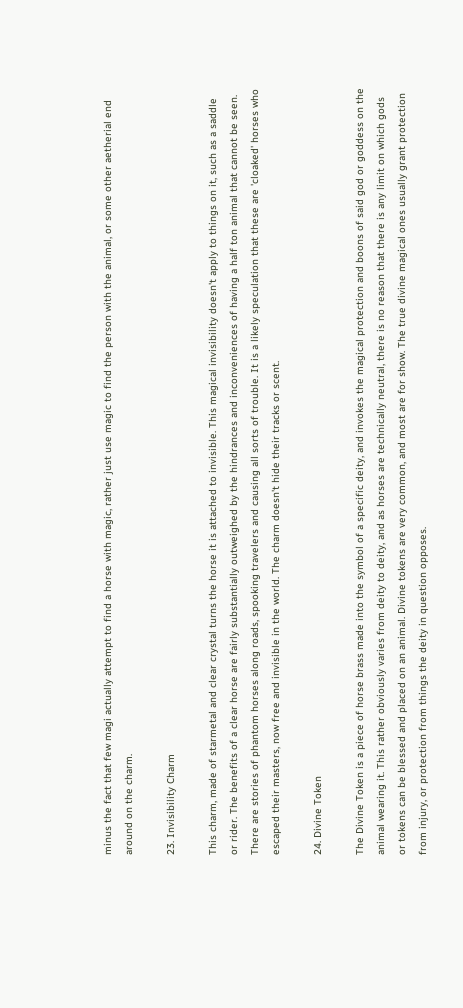minus the fact that few magi actually attempt to find a horse with magic, rather just use magic to find the person with the animal, or some other aetherial end around on the charm.

23. Invisibility Charm

This charm, made of starmetal and clear crystal turns the horse it is attached to invisible. This magical invisibility doesn't apply to things on it, such as a saddle or rider. The benefits of a clear horse are fairly substantially outweighed by the hindrances and inconveniences of having a half ton animal that cannot be seen. There are stories of phantom horses along roads, spooking travelers and causing all sorts of trouble. It is a likely speculation that these are 'cloaked' horses who escaped their masters, now free and invisible in the world. The charm doesn't hide their tracks or scent.

24. Divine Token

The Divine Token is a piece of horse brass made into the symbol of a specific deity, and invokes the magical protection and boons of said god or goddess on the animal wearing it. This rather obviously varies from deity to deity, and as horses are technically neutral, there is no reason that there is any limit on which gods or tokens can be blessed and placed on an animal. Divine tokens are very common, and most are for show. The true divine magical ones usually grant protection from injury, or protection from things the deity in question opposes.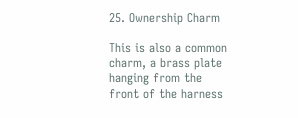25. Ownership Charm

This is also a common charm, a brass plate hanging from the front of the harness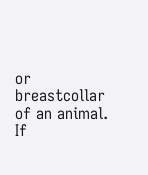or breastcollar of an animal. If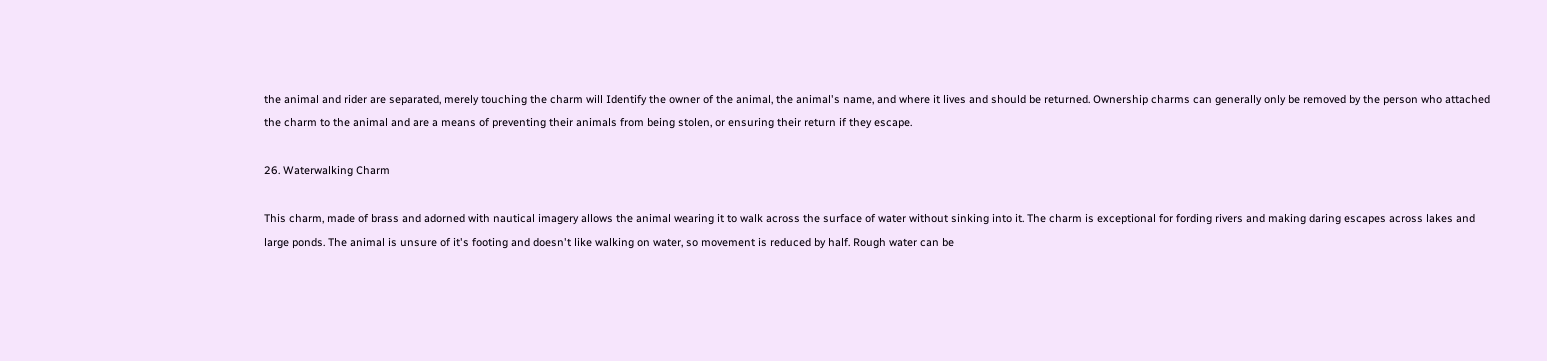the animal and rider are separated, merely touching the charm will Identify the owner of the animal, the animal's name, and where it lives and should be returned. Ownership charms can generally only be removed by the person who attached the charm to the animal and are a means of preventing their animals from being stolen, or ensuring their return if they escape.

26. Waterwalking Charm

This charm, made of brass and adorned with nautical imagery allows the animal wearing it to walk across the surface of water without sinking into it. The charm is exceptional for fording rivers and making daring escapes across lakes and large ponds. The animal is unsure of it's footing and doesn't like walking on water, so movement is reduced by half. Rough water can be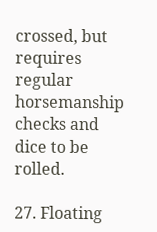crossed, but requires regular horsemanship checks and dice to be rolled.

27. Floating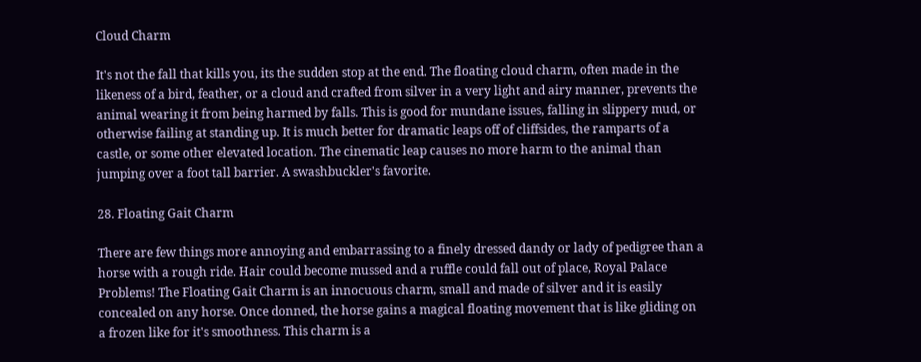Cloud Charm

It's not the fall that kills you, its the sudden stop at the end. The floating cloud charm, often made in the likeness of a bird, feather, or a cloud and crafted from silver in a very light and airy manner, prevents the animal wearing it from being harmed by falls. This is good for mundane issues, falling in slippery mud, or otherwise failing at standing up. It is much better for dramatic leaps off of cliffsides, the ramparts of a castle, or some other elevated location. The cinematic leap causes no more harm to the animal than jumping over a foot tall barrier. A swashbuckler's favorite.

28. Floating Gait Charm

There are few things more annoying and embarrassing to a finely dressed dandy or lady of pedigree than a horse with a rough ride. Hair could become mussed and a ruffle could fall out of place, Royal Palace Problems! The Floating Gait Charm is an innocuous charm, small and made of silver and it is easily concealed on any horse. Once donned, the horse gains a magical floating movement that is like gliding on a frozen like for it's smoothness. This charm is a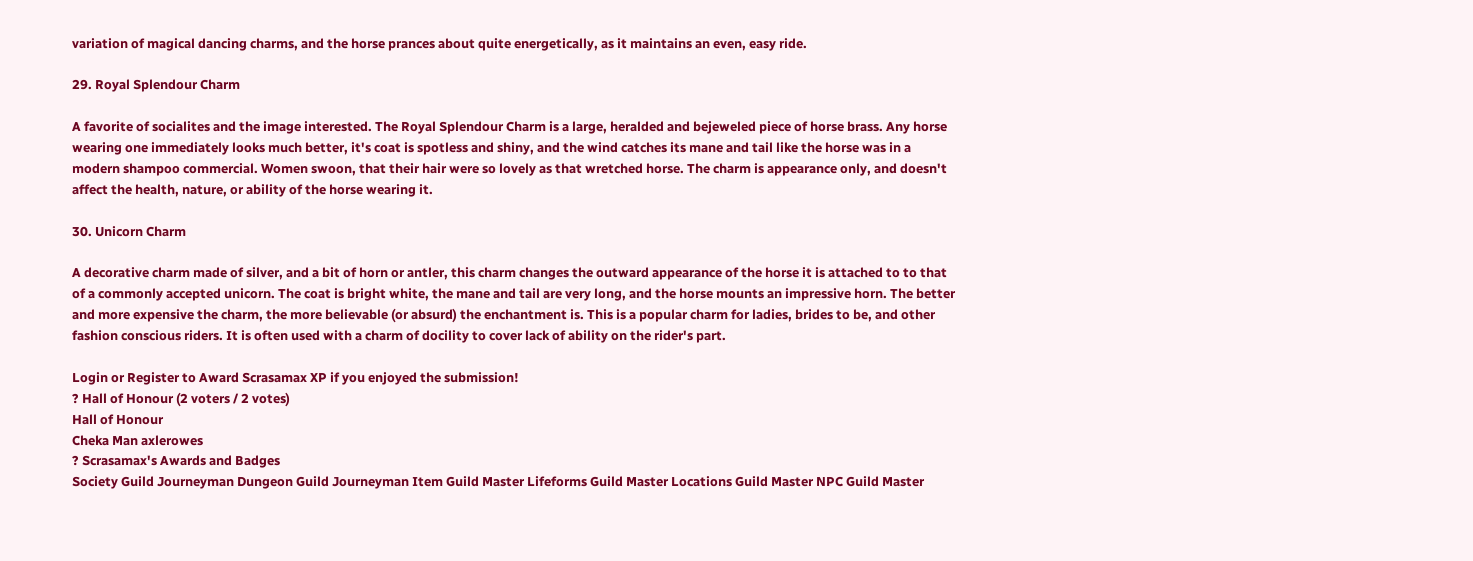variation of magical dancing charms, and the horse prances about quite energetically, as it maintains an even, easy ride.

29. Royal Splendour Charm

A favorite of socialites and the image interested. The Royal Splendour Charm is a large, heralded and bejeweled piece of horse brass. Any horse wearing one immediately looks much better, it's coat is spotless and shiny, and the wind catches its mane and tail like the horse was in a modern shampoo commercial. Women swoon, that their hair were so lovely as that wretched horse. The charm is appearance only, and doesn't affect the health, nature, or ability of the horse wearing it.

30. Unicorn Charm

A decorative charm made of silver, and a bit of horn or antler, this charm changes the outward appearance of the horse it is attached to to that of a commonly accepted unicorn. The coat is bright white, the mane and tail are very long, and the horse mounts an impressive horn. The better and more expensive the charm, the more believable (or absurd) the enchantment is. This is a popular charm for ladies, brides to be, and other fashion conscious riders. It is often used with a charm of docility to cover lack of ability on the rider's part.

Login or Register to Award Scrasamax XP if you enjoyed the submission!
? Hall of Honour (2 voters / 2 votes)
Hall of Honour
Cheka Man axlerowes
? Scrasamax's Awards and Badges
Society Guild Journeyman Dungeon Guild Journeyman Item Guild Master Lifeforms Guild Master Locations Guild Master NPC Guild Master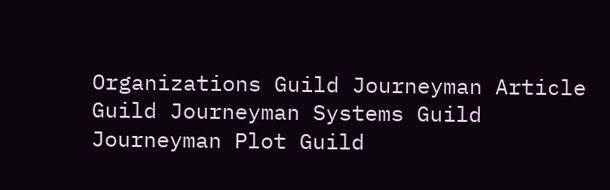Organizations Guild Journeyman Article Guild Journeyman Systems Guild Journeyman Plot Guild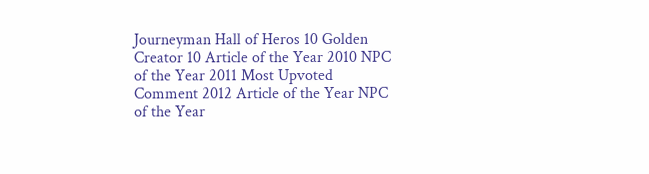Journeyman Hall of Heros 10 Golden Creator 10 Article of the Year 2010 NPC of the Year 2011 Most Upvoted Comment 2012 Article of the Year NPC of the Year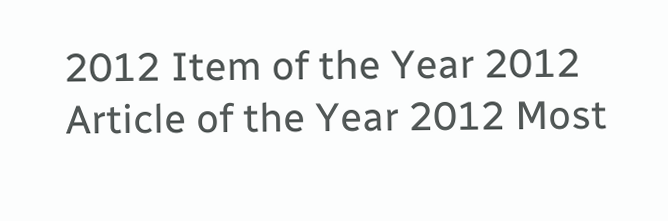2012 Item of the Year 2012 Article of the Year 2012 Most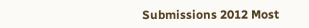Submissions 2012 Most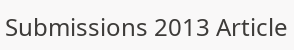Submissions 2013 Article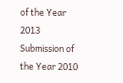of the Year 2013 Submission of the Year 2010